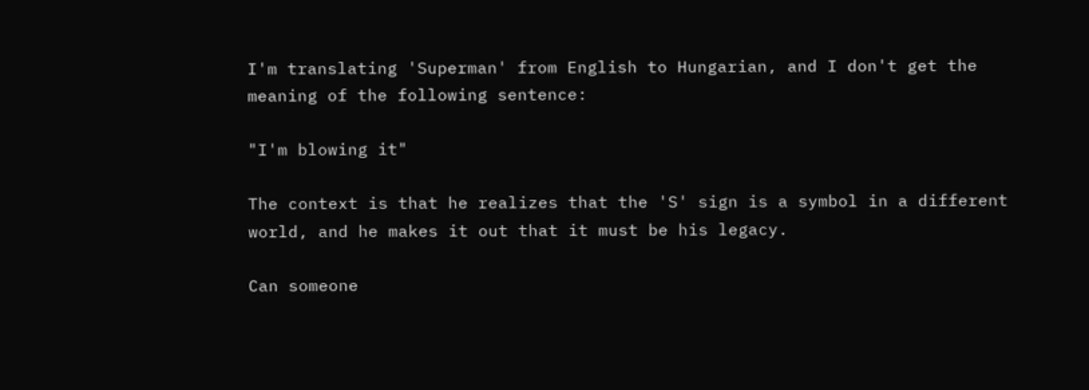I'm translating 'Superman' from English to Hungarian, and I don't get the meaning of the following sentence:

"I'm blowing it"

The context is that he realizes that the 'S' sign is a symbol in a different world, and he makes it out that it must be his legacy.

Can someone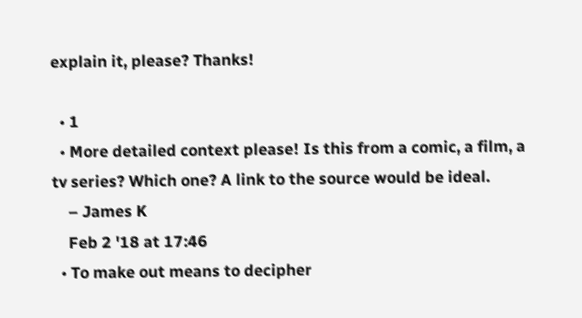explain it, please? Thanks!

  • 1
  • More detailed context please! Is this from a comic, a film, a tv series? Which one? A link to the source would be ideal.
    – James K
    Feb 2 '18 at 17:46
  • To make out means to decipher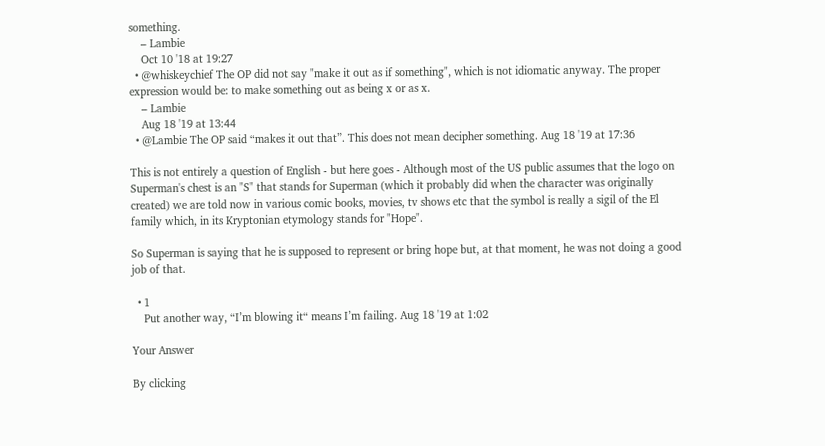something.
    – Lambie
    Oct 10 '18 at 19:27
  • @whiskeychief The OP did not say "make it out as if something", which is not idiomatic anyway. The proper expression would be: to make something out as being x or as x.
    – Lambie
    Aug 18 '19 at 13:44
  • @Lambie The OP said “makes it out that”. This does not mean decipher something. Aug 18 '19 at 17:36

This is not entirely a question of English - but here goes - Although most of the US public assumes that the logo on Superman's chest is an "S" that stands for Superman (which it probably did when the character was originally created) we are told now in various comic books, movies, tv shows etc that the symbol is really a sigil of the El family which, in its Kryptonian etymology stands for "Hope".

So Superman is saying that he is supposed to represent or bring hope but, at that moment, he was not doing a good job of that.

  • 1
    Put another way, “I’m blowing it“ means I’m failing. Aug 18 '19 at 1:02

Your Answer

By clicking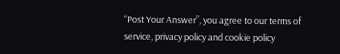“Post Your Answer”, you agree to our terms of service, privacy policy and cookie policy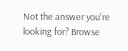Not the answer you're looking for? Browse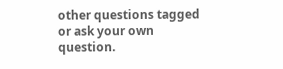other questions tagged or ask your own question.